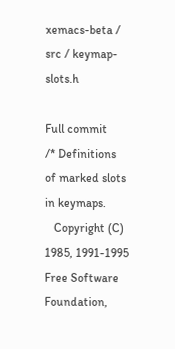xemacs-beta / src / keymap-slots.h

Full commit
/* Definitions of marked slots in keymaps.
   Copyright (C) 1985, 1991-1995 Free Software Foundation,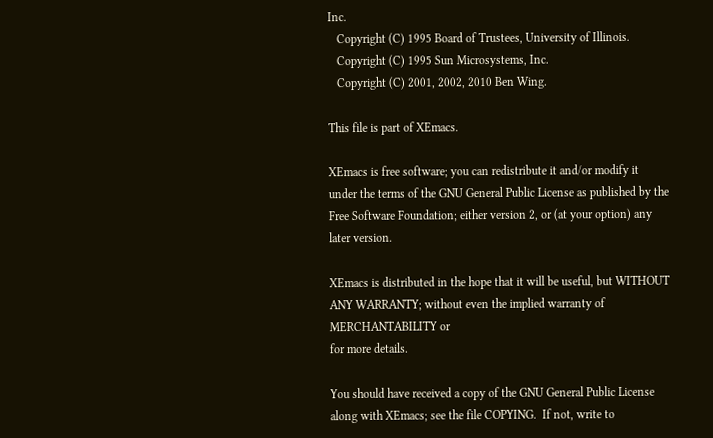Inc.
   Copyright (C) 1995 Board of Trustees, University of Illinois.
   Copyright (C) 1995 Sun Microsystems, Inc.
   Copyright (C) 2001, 2002, 2010 Ben Wing.

This file is part of XEmacs.

XEmacs is free software; you can redistribute it and/or modify it
under the terms of the GNU General Public License as published by the
Free Software Foundation; either version 2, or (at your option) any
later version.

XEmacs is distributed in the hope that it will be useful, but WITHOUT
ANY WARRANTY; without even the implied warranty of MERCHANTABILITY or
for more details.

You should have received a copy of the GNU General Public License
along with XEmacs; see the file COPYING.  If not, write to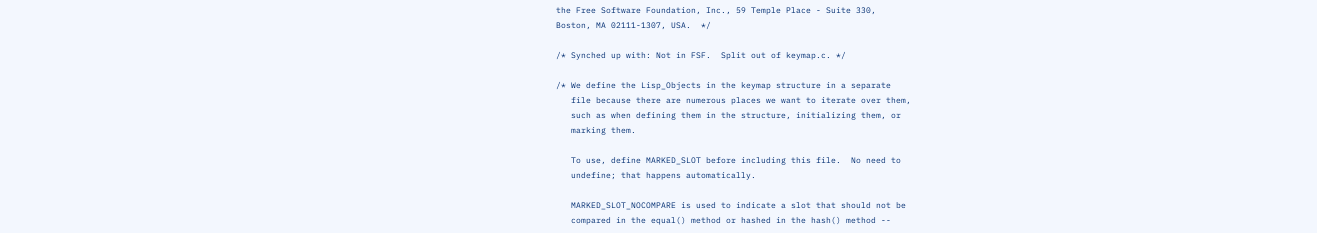the Free Software Foundation, Inc., 59 Temple Place - Suite 330,
Boston, MA 02111-1307, USA.  */

/* Synched up with: Not in FSF.  Split out of keymap.c. */

/* We define the Lisp_Objects in the keymap structure in a separate
   file because there are numerous places we want to iterate over them,
   such as when defining them in the structure, initializing them, or
   marking them.

   To use, define MARKED_SLOT before including this file.  No need to
   undefine; that happens automatically.

   MARKED_SLOT_NOCOMPARE is used to indicate a slot that should not be
   compared in the equal() method or hashed in the hash() method --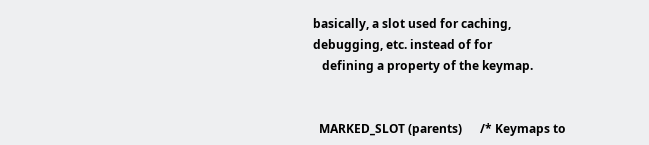basically, a slot used for caching, debugging, etc. instead of for
   defining a property of the keymap.


  MARKED_SLOT (parents)      /* Keymaps to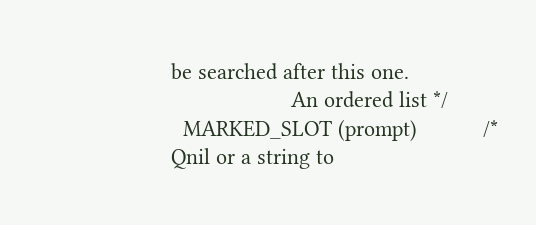be searched after this one.
                    An ordered list */
  MARKED_SLOT (prompt)           /* Qnil or a string to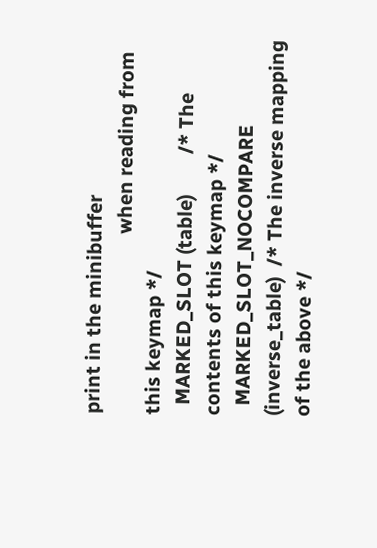print in the minibuffer
                                    when reading from this keymap */
  MARKED_SLOT (table)        /* The contents of this keymap */
  MARKED_SLOT_NOCOMPARE (inverse_table)  /* The inverse mapping of the above */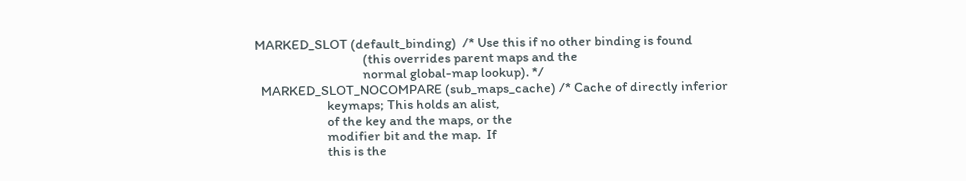MARKED_SLOT (default_binding)  /* Use this if no other binding is found
                                    (this overrides parent maps and the
                                    normal global-map lookup). */
  MARKED_SLOT_NOCOMPARE (sub_maps_cache) /* Cache of directly inferior
                        keymaps; This holds an alist,
                        of the key and the maps, or the
                        modifier bit and the map.  If
                        this is the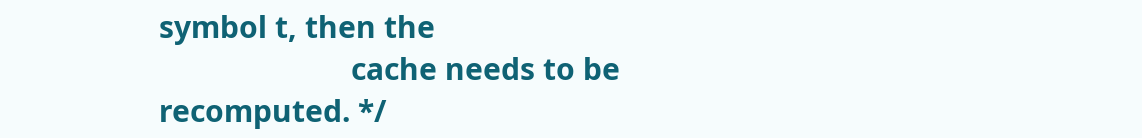symbol t, then the
                        cache needs to be recomputed. */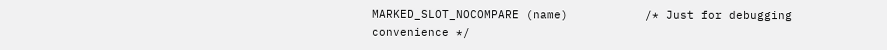MARKED_SLOT_NOCOMPARE (name)           /* Just for debugging convenience */